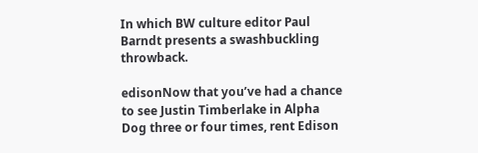In which BW culture editor Paul Barndt presents a swashbuckling throwback.

edisonNow that you’ve had a chance to see Justin Timberlake in Alpha Dog three or four times, rent Edison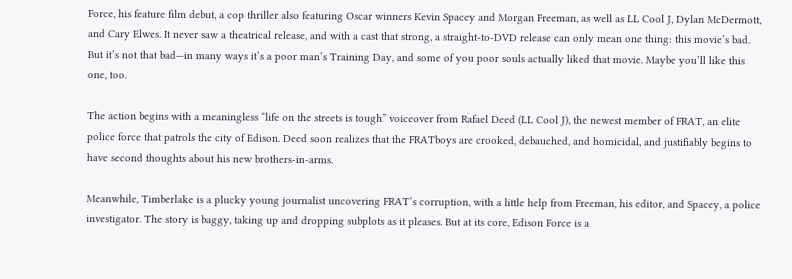Force, his feature film debut, a cop thriller also featuring Oscar winners Kevin Spacey and Morgan Freeman, as well as LL Cool J, Dylan McDermott, and Cary Elwes. It never saw a theatrical release, and with a cast that strong, a straight-to-DVD release can only mean one thing: this movie’s bad. But it’s not that bad—in many ways it’s a poor man’s Training Day, and some of you poor souls actually liked that movie. Maybe you’ll like this one, too.

The action begins with a meaningless “life on the streets is tough” voiceover from Rafael Deed (LL Cool J), the newest member of FRAT, an elite police force that patrols the city of Edison. Deed soon realizes that the FRATboys are crooked, debauched, and homicidal, and justifiably begins to have second thoughts about his new brothers-in-arms.

Meanwhile, Timberlake is a plucky young journalist uncovering FRAT’s corruption, with a little help from Freeman, his editor, and Spacey, a police investigator. The story is baggy, taking up and dropping subplots as it pleases. But at its core, Edison Force is a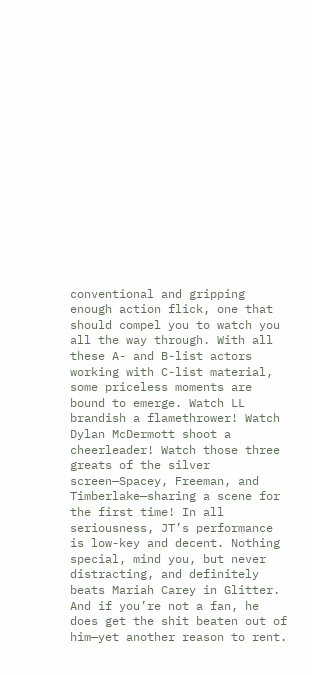conventional and gripping enough action flick, one that should compel you to watch you all the way through. With all these A- and B-list actors working with C-list material, some priceless moments are bound to emerge. Watch LL brandish a flamethrower! Watch Dylan McDermott shoot a cheerleader! Watch those three greats of the silver screen—Spacey, Freeman, and Timberlake—sharing a scene for the first time! In all seriousness, JT’s performance is low-key and decent. Nothing special, mind you, but never distracting, and definitely beats Mariah Carey in Glitter. And if you’re not a fan, he does get the shit beaten out of him—yet another reason to rent.